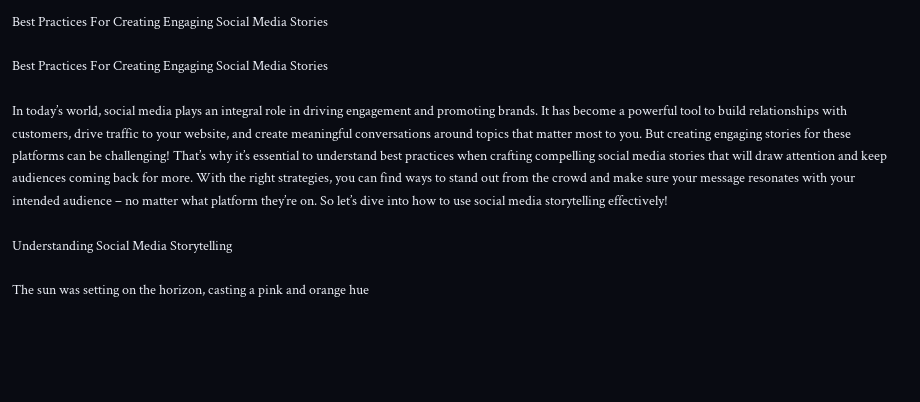Best Practices For Creating Engaging Social Media Stories

Best Practices For Creating Engaging Social Media Stories

In today’s world, social media plays an integral role in driving engagement and promoting brands. It has become a powerful tool to build relationships with customers, drive traffic to your website, and create meaningful conversations around topics that matter most to you. But creating engaging stories for these platforms can be challenging! That’s why it’s essential to understand best practices when crafting compelling social media stories that will draw attention and keep audiences coming back for more. With the right strategies, you can find ways to stand out from the crowd and make sure your message resonates with your intended audience – no matter what platform they’re on. So let’s dive into how to use social media storytelling effectively!

Understanding Social Media Storytelling

The sun was setting on the horizon, casting a pink and orange hue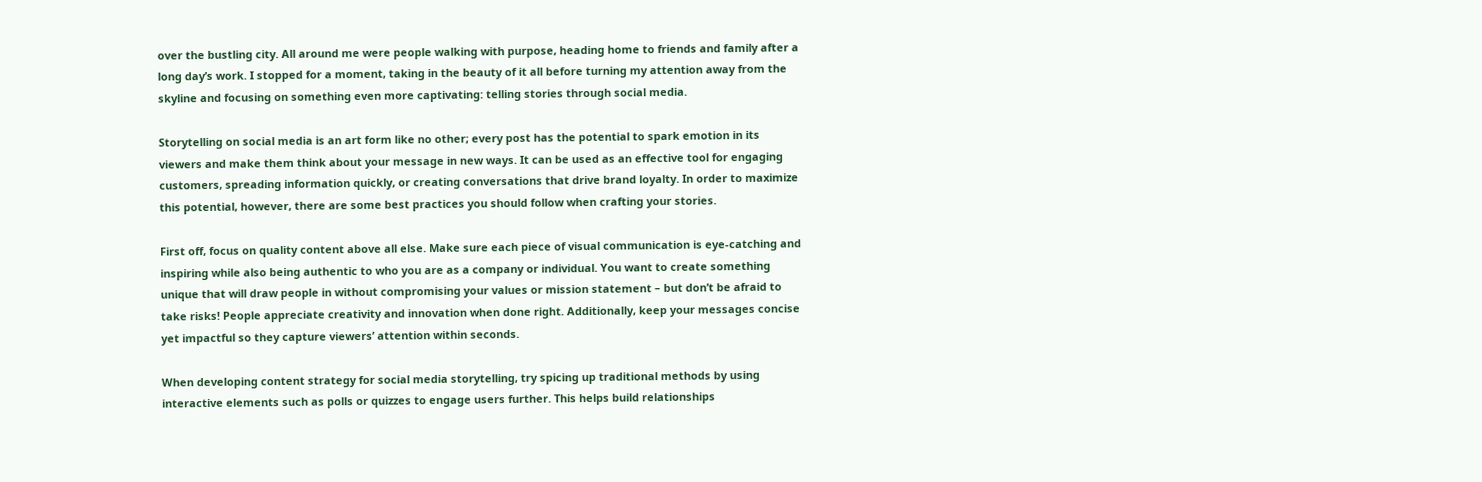over the bustling city. All around me were people walking with purpose, heading home to friends and family after a long day’s work. I stopped for a moment, taking in the beauty of it all before turning my attention away from the skyline and focusing on something even more captivating: telling stories through social media.

Storytelling on social media is an art form like no other; every post has the potential to spark emotion in its viewers and make them think about your message in new ways. It can be used as an effective tool for engaging customers, spreading information quickly, or creating conversations that drive brand loyalty. In order to maximize this potential, however, there are some best practices you should follow when crafting your stories.

First off, focus on quality content above all else. Make sure each piece of visual communication is eye-catching and inspiring while also being authentic to who you are as a company or individual. You want to create something unique that will draw people in without compromising your values or mission statement – but don’t be afraid to take risks! People appreciate creativity and innovation when done right. Additionally, keep your messages concise yet impactful so they capture viewers’ attention within seconds.

When developing content strategy for social media storytelling, try spicing up traditional methods by using interactive elements such as polls or quizzes to engage users further. This helps build relationships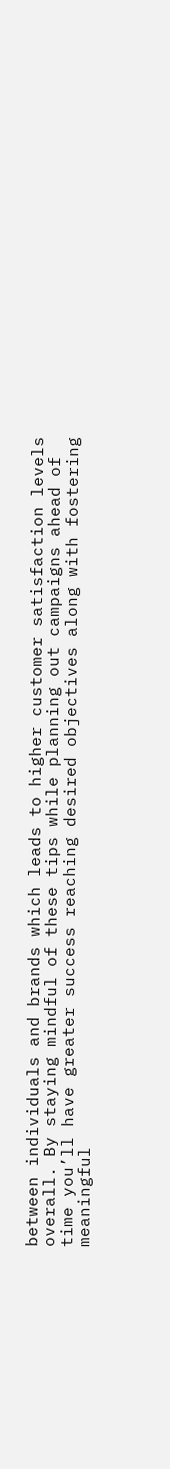between individuals and brands which leads to higher customer satisfaction levels overall. By staying mindful of these tips while planning out campaigns ahead of time you’ll have greater success reaching desired objectives along with fostering meaningful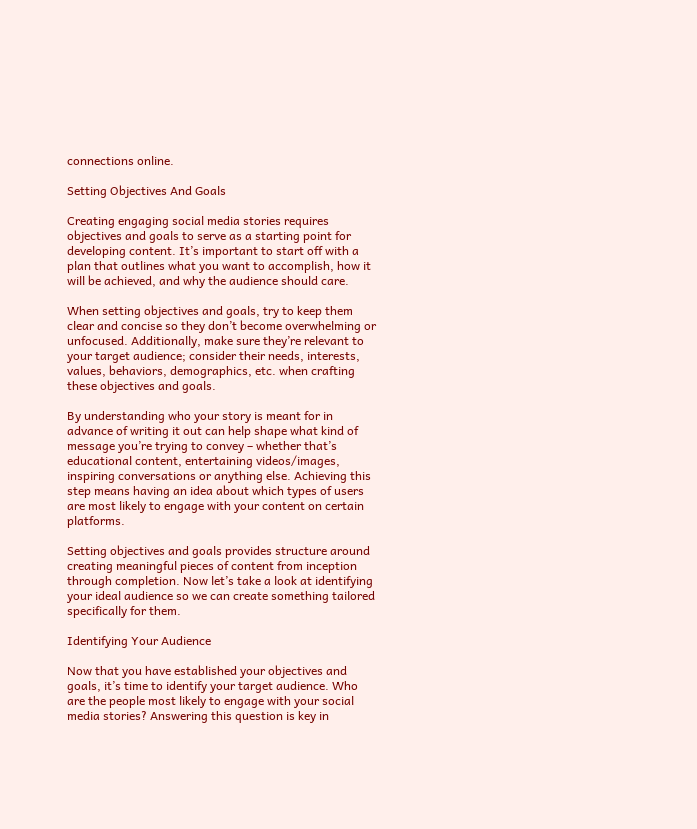connections online.

Setting Objectives And Goals

Creating engaging social media stories requires objectives and goals to serve as a starting point for developing content. It’s important to start off with a plan that outlines what you want to accomplish, how it will be achieved, and why the audience should care.

When setting objectives and goals, try to keep them clear and concise so they don’t become overwhelming or unfocused. Additionally, make sure they’re relevant to your target audience; consider their needs, interests, values, behaviors, demographics, etc. when crafting these objectives and goals.

By understanding who your story is meant for in advance of writing it out can help shape what kind of message you’re trying to convey – whether that’s educational content, entertaining videos/images, inspiring conversations or anything else. Achieving this step means having an idea about which types of users are most likely to engage with your content on certain platforms.

Setting objectives and goals provides structure around creating meaningful pieces of content from inception through completion. Now let’s take a look at identifying your ideal audience so we can create something tailored specifically for them.

Identifying Your Audience

Now that you have established your objectives and goals, it’s time to identify your target audience. Who are the people most likely to engage with your social media stories? Answering this question is key in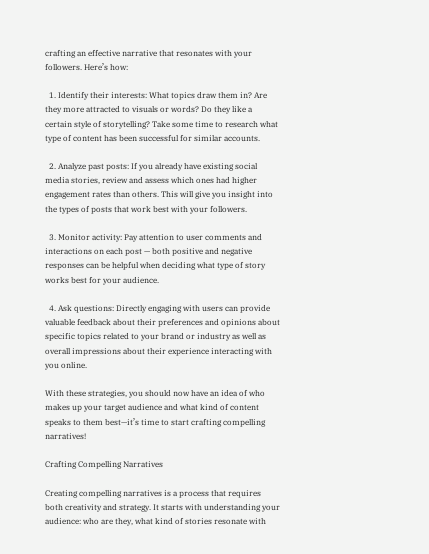crafting an effective narrative that resonates with your followers. Here’s how:

  1. Identify their interests: What topics draw them in? Are they more attracted to visuals or words? Do they like a certain style of storytelling? Take some time to research what type of content has been successful for similar accounts.

  2. Analyze past posts: If you already have existing social media stories, review and assess which ones had higher engagement rates than others. This will give you insight into the types of posts that work best with your followers.

  3. Monitor activity: Pay attention to user comments and interactions on each post — both positive and negative responses can be helpful when deciding what type of story works best for your audience.

  4. Ask questions: Directly engaging with users can provide valuable feedback about their preferences and opinions about specific topics related to your brand or industry as well as overall impressions about their experience interacting with you online.

With these strategies, you should now have an idea of who makes up your target audience and what kind of content speaks to them best—it’s time to start crafting compelling narratives!

Crafting Compelling Narratives

Creating compelling narratives is a process that requires both creativity and strategy. It starts with understanding your audience: who are they, what kind of stories resonate with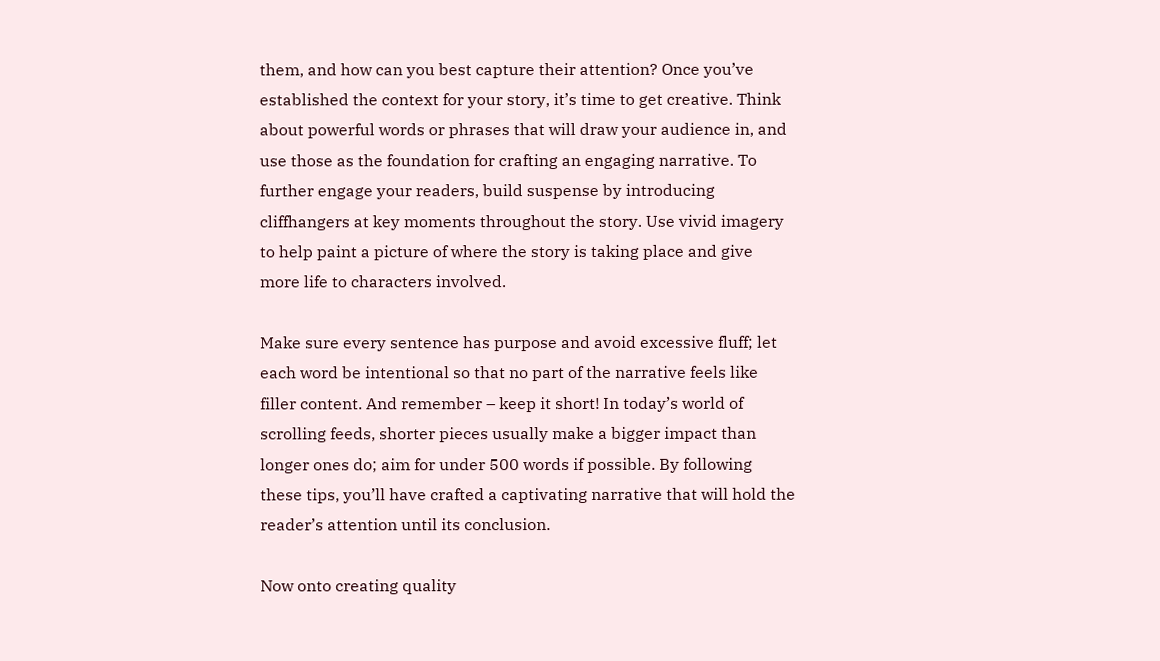them, and how can you best capture their attention? Once you’ve established the context for your story, it’s time to get creative. Think about powerful words or phrases that will draw your audience in, and use those as the foundation for crafting an engaging narrative. To further engage your readers, build suspense by introducing cliffhangers at key moments throughout the story. Use vivid imagery to help paint a picture of where the story is taking place and give more life to characters involved.

Make sure every sentence has purpose and avoid excessive fluff; let each word be intentional so that no part of the narrative feels like filler content. And remember – keep it short! In today’s world of scrolling feeds, shorter pieces usually make a bigger impact than longer ones do; aim for under 500 words if possible. By following these tips, you’ll have crafted a captivating narrative that will hold the reader’s attention until its conclusion.

Now onto creating quality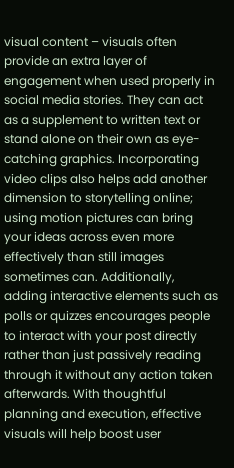visual content – visuals often provide an extra layer of engagement when used properly in social media stories. They can act as a supplement to written text or stand alone on their own as eye-catching graphics. Incorporating video clips also helps add another dimension to storytelling online; using motion pictures can bring your ideas across even more effectively than still images sometimes can. Additionally, adding interactive elements such as polls or quizzes encourages people to interact with your post directly rather than just passively reading through it without any action taken afterwards. With thoughtful planning and execution, effective visuals will help boost user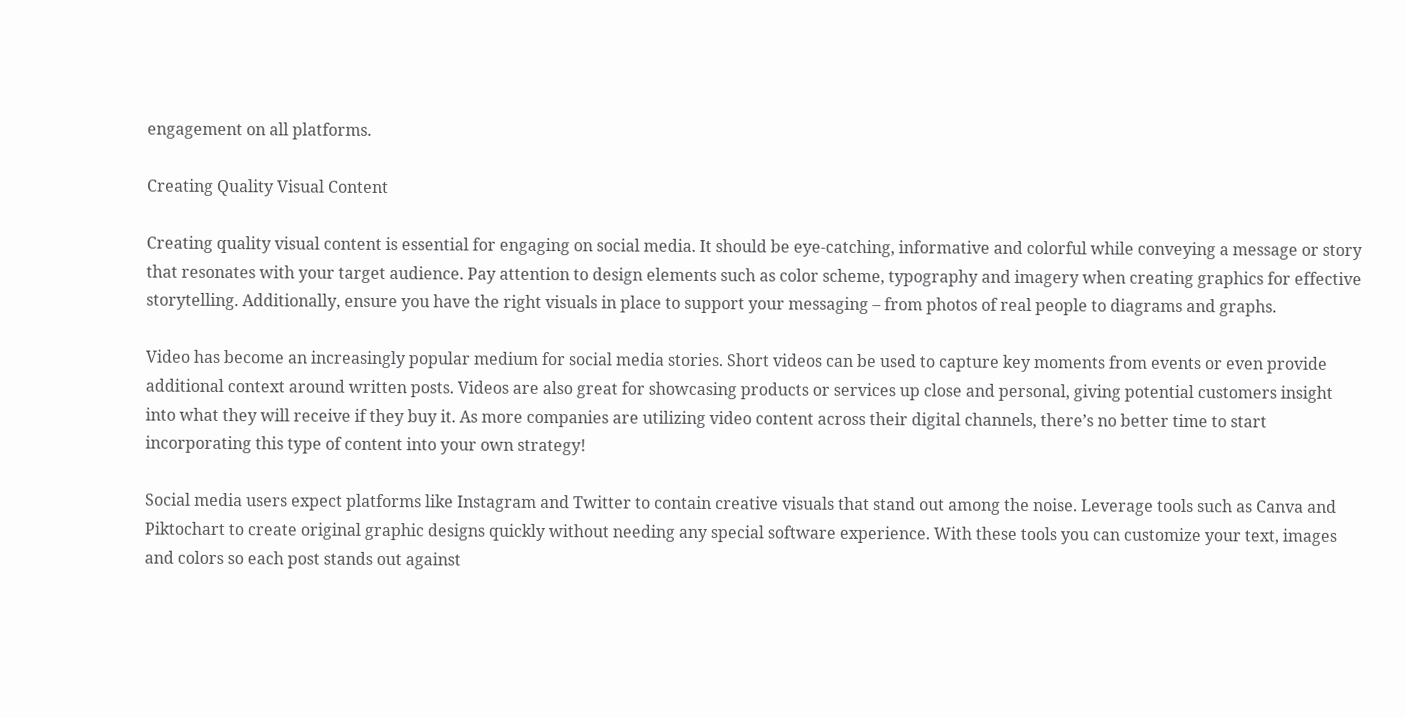engagement on all platforms.

Creating Quality Visual Content

Creating quality visual content is essential for engaging on social media. It should be eye-catching, informative and colorful while conveying a message or story that resonates with your target audience. Pay attention to design elements such as color scheme, typography and imagery when creating graphics for effective storytelling. Additionally, ensure you have the right visuals in place to support your messaging – from photos of real people to diagrams and graphs.

Video has become an increasingly popular medium for social media stories. Short videos can be used to capture key moments from events or even provide additional context around written posts. Videos are also great for showcasing products or services up close and personal, giving potential customers insight into what they will receive if they buy it. As more companies are utilizing video content across their digital channels, there’s no better time to start incorporating this type of content into your own strategy!

Social media users expect platforms like Instagram and Twitter to contain creative visuals that stand out among the noise. Leverage tools such as Canva and Piktochart to create original graphic designs quickly without needing any special software experience. With these tools you can customize your text, images and colors so each post stands out against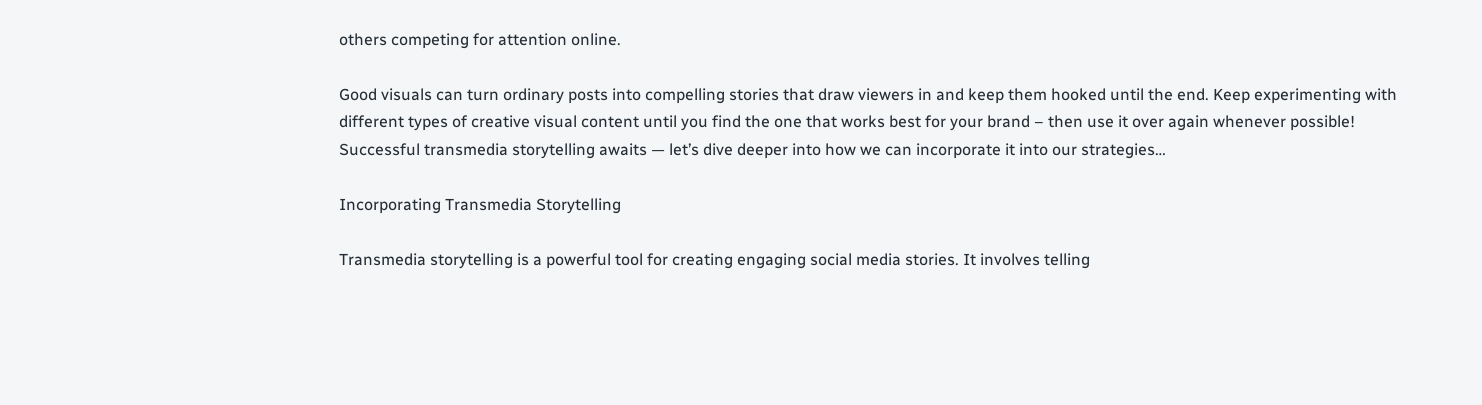others competing for attention online.

Good visuals can turn ordinary posts into compelling stories that draw viewers in and keep them hooked until the end. Keep experimenting with different types of creative visual content until you find the one that works best for your brand – then use it over again whenever possible! Successful transmedia storytelling awaits — let’s dive deeper into how we can incorporate it into our strategies…

Incorporating Transmedia Storytelling

Transmedia storytelling is a powerful tool for creating engaging social media stories. It involves telling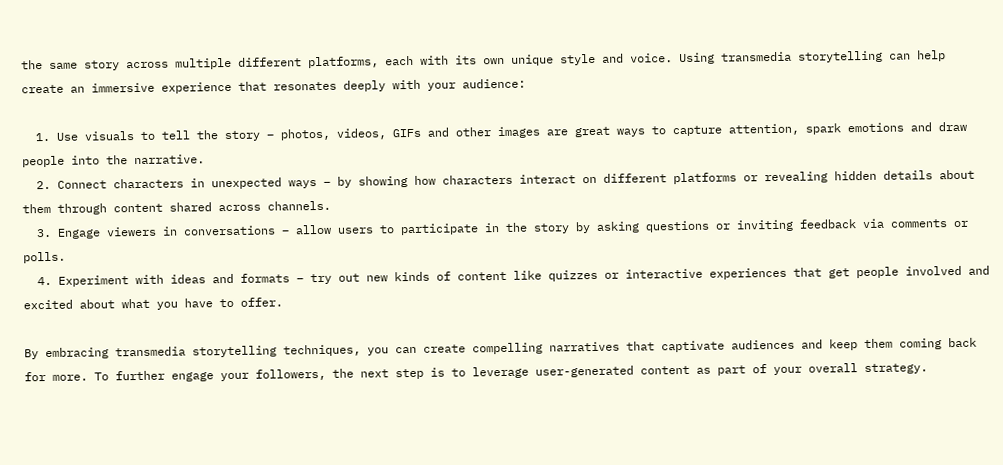the same story across multiple different platforms, each with its own unique style and voice. Using transmedia storytelling can help create an immersive experience that resonates deeply with your audience:

  1. Use visuals to tell the story – photos, videos, GIFs and other images are great ways to capture attention, spark emotions and draw people into the narrative.
  2. Connect characters in unexpected ways – by showing how characters interact on different platforms or revealing hidden details about them through content shared across channels.
  3. Engage viewers in conversations – allow users to participate in the story by asking questions or inviting feedback via comments or polls.
  4. Experiment with ideas and formats – try out new kinds of content like quizzes or interactive experiences that get people involved and excited about what you have to offer.

By embracing transmedia storytelling techniques, you can create compelling narratives that captivate audiences and keep them coming back for more. To further engage your followers, the next step is to leverage user-generated content as part of your overall strategy.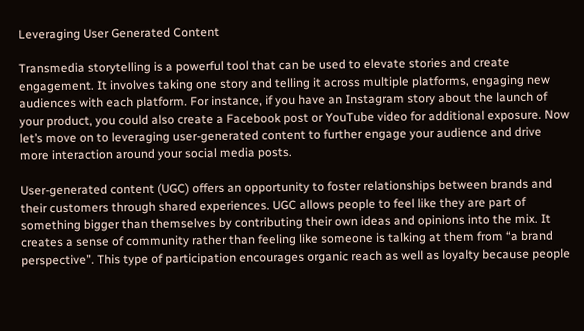Leveraging User Generated Content

Transmedia storytelling is a powerful tool that can be used to elevate stories and create engagement. It involves taking one story and telling it across multiple platforms, engaging new audiences with each platform. For instance, if you have an Instagram story about the launch of your product, you could also create a Facebook post or YouTube video for additional exposure. Now let’s move on to leveraging user-generated content to further engage your audience and drive more interaction around your social media posts.

User-generated content (UGC) offers an opportunity to foster relationships between brands and their customers through shared experiences. UGC allows people to feel like they are part of something bigger than themselves by contributing their own ideas and opinions into the mix. It creates a sense of community rather than feeling like someone is talking at them from “a brand perspective”. This type of participation encourages organic reach as well as loyalty because people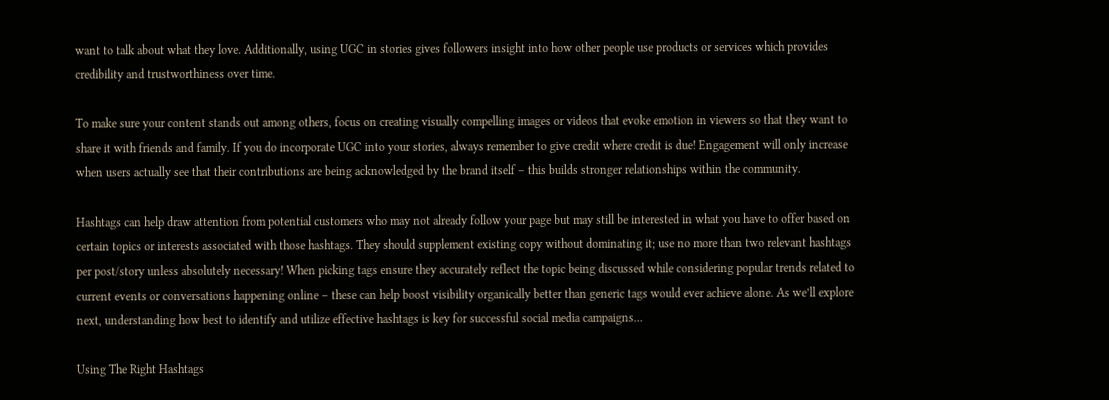want to talk about what they love. Additionally, using UGC in stories gives followers insight into how other people use products or services which provides credibility and trustworthiness over time.

To make sure your content stands out among others, focus on creating visually compelling images or videos that evoke emotion in viewers so that they want to share it with friends and family. If you do incorporate UGC into your stories, always remember to give credit where credit is due! Engagement will only increase when users actually see that their contributions are being acknowledged by the brand itself – this builds stronger relationships within the community.

Hashtags can help draw attention from potential customers who may not already follow your page but may still be interested in what you have to offer based on certain topics or interests associated with those hashtags. They should supplement existing copy without dominating it; use no more than two relevant hashtags per post/story unless absolutely necessary! When picking tags ensure they accurately reflect the topic being discussed while considering popular trends related to current events or conversations happening online – these can help boost visibility organically better than generic tags would ever achieve alone. As we’ll explore next, understanding how best to identify and utilize effective hashtags is key for successful social media campaigns…

Using The Right Hashtags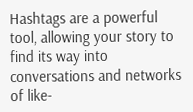Hashtags are a powerful tool, allowing your story to find its way into conversations and networks of like-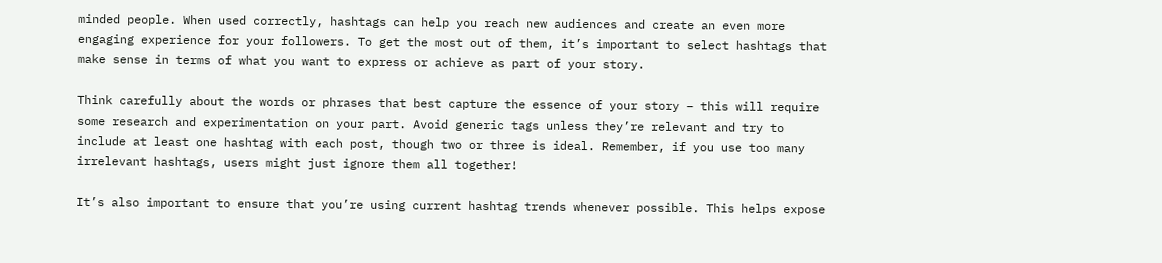minded people. When used correctly, hashtags can help you reach new audiences and create an even more engaging experience for your followers. To get the most out of them, it’s important to select hashtags that make sense in terms of what you want to express or achieve as part of your story.

Think carefully about the words or phrases that best capture the essence of your story – this will require some research and experimentation on your part. Avoid generic tags unless they’re relevant and try to include at least one hashtag with each post, though two or three is ideal. Remember, if you use too many irrelevant hashtags, users might just ignore them all together!

It’s also important to ensure that you’re using current hashtag trends whenever possible. This helps expose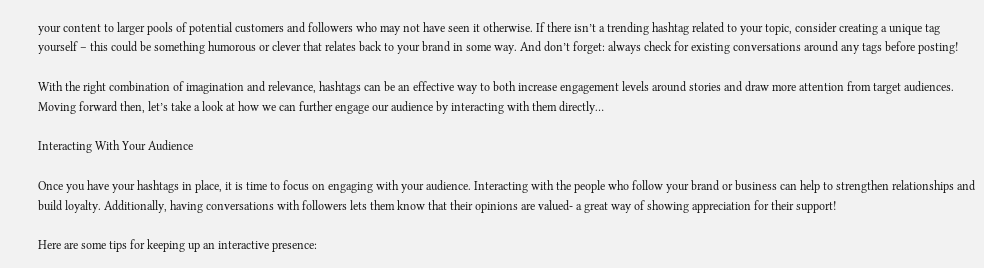your content to larger pools of potential customers and followers who may not have seen it otherwise. If there isn’t a trending hashtag related to your topic, consider creating a unique tag yourself – this could be something humorous or clever that relates back to your brand in some way. And don’t forget: always check for existing conversations around any tags before posting!

With the right combination of imagination and relevance, hashtags can be an effective way to both increase engagement levels around stories and draw more attention from target audiences. Moving forward then, let’s take a look at how we can further engage our audience by interacting with them directly…

Interacting With Your Audience

Once you have your hashtags in place, it is time to focus on engaging with your audience. Interacting with the people who follow your brand or business can help to strengthen relationships and build loyalty. Additionally, having conversations with followers lets them know that their opinions are valued- a great way of showing appreciation for their support!

Here are some tips for keeping up an interactive presence: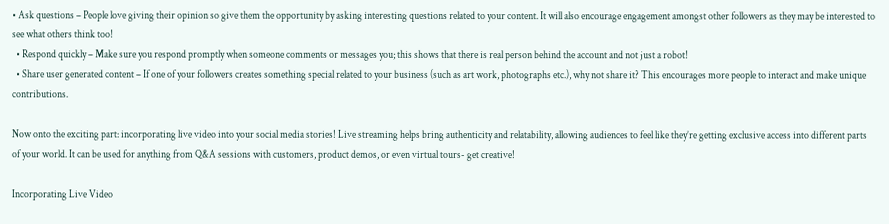• Ask questions – People love giving their opinion so give them the opportunity by asking interesting questions related to your content. It will also encourage engagement amongst other followers as they may be interested to see what others think too!
  • Respond quickly – Make sure you respond promptly when someone comments or messages you; this shows that there is real person behind the account and not just a robot!
  • Share user generated content – If one of your followers creates something special related to your business (such as art work, photographs etc.), why not share it? This encourages more people to interact and make unique contributions.

Now onto the exciting part: incorporating live video into your social media stories! Live streaming helps bring authenticity and relatability, allowing audiences to feel like they’re getting exclusive access into different parts of your world. It can be used for anything from Q&A sessions with customers, product demos, or even virtual tours- get creative!

Incorporating Live Video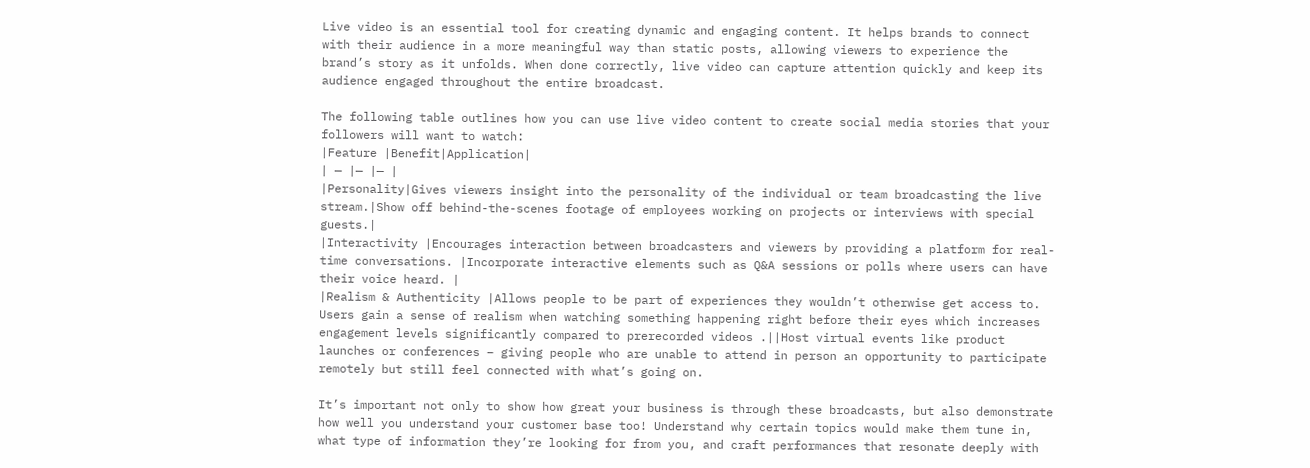Live video is an essential tool for creating dynamic and engaging content. It helps brands to connect with their audience in a more meaningful way than static posts, allowing viewers to experience the brand’s story as it unfolds. When done correctly, live video can capture attention quickly and keep its audience engaged throughout the entire broadcast.

The following table outlines how you can use live video content to create social media stories that your followers will want to watch:
|Feature |Benefit|Application|
| — |— |— |
|Personality|Gives viewers insight into the personality of the individual or team broadcasting the live stream.|Show off behind-the-scenes footage of employees working on projects or interviews with special guests.|
|Interactivity |Encourages interaction between broadcasters and viewers by providing a platform for real-time conversations. |Incorporate interactive elements such as Q&A sessions or polls where users can have their voice heard. |
|Realism & Authenticity |Allows people to be part of experiences they wouldn’t otherwise get access to. Users gain a sense of realism when watching something happening right before their eyes which increases engagement levels significantly compared to prerecorded videos .||Host virtual events like product launches or conferences – giving people who are unable to attend in person an opportunity to participate remotely but still feel connected with what’s going on.

It’s important not only to show how great your business is through these broadcasts, but also demonstrate how well you understand your customer base too! Understand why certain topics would make them tune in, what type of information they’re looking for from you, and craft performances that resonate deeply with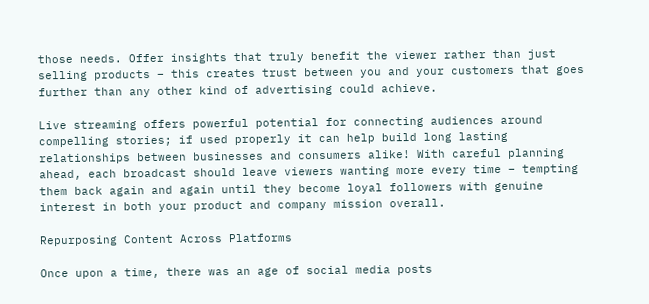those needs. Offer insights that truly benefit the viewer rather than just selling products – this creates trust between you and your customers that goes further than any other kind of advertising could achieve.

Live streaming offers powerful potential for connecting audiences around compelling stories; if used properly it can help build long lasting relationships between businesses and consumers alike! With careful planning ahead, each broadcast should leave viewers wanting more every time – tempting them back again and again until they become loyal followers with genuine interest in both your product and company mission overall.

Repurposing Content Across Platforms

Once upon a time, there was an age of social media posts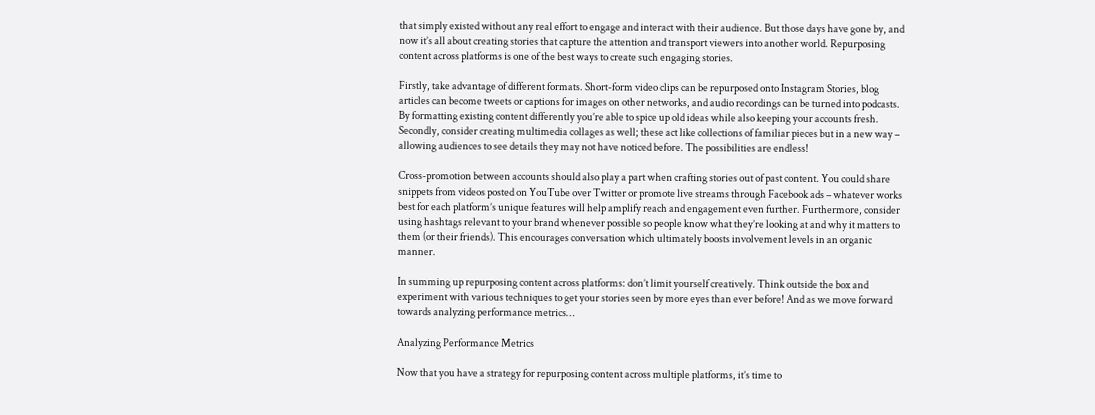that simply existed without any real effort to engage and interact with their audience. But those days have gone by, and now it’s all about creating stories that capture the attention and transport viewers into another world. Repurposing content across platforms is one of the best ways to create such engaging stories.

Firstly, take advantage of different formats. Short-form video clips can be repurposed onto Instagram Stories, blog articles can become tweets or captions for images on other networks, and audio recordings can be turned into podcasts. By formatting existing content differently you’re able to spice up old ideas while also keeping your accounts fresh. Secondly, consider creating multimedia collages as well; these act like collections of familiar pieces but in a new way – allowing audiences to see details they may not have noticed before. The possibilities are endless!

Cross-promotion between accounts should also play a part when crafting stories out of past content. You could share snippets from videos posted on YouTube over Twitter or promote live streams through Facebook ads – whatever works best for each platform’s unique features will help amplify reach and engagement even further. Furthermore, consider using hashtags relevant to your brand whenever possible so people know what they’re looking at and why it matters to them (or their friends). This encourages conversation which ultimately boosts involvement levels in an organic manner.

In summing up repurposing content across platforms: don’t limit yourself creatively. Think outside the box and experiment with various techniques to get your stories seen by more eyes than ever before! And as we move forward towards analyzing performance metrics…

Analyzing Performance Metrics

Now that you have a strategy for repurposing content across multiple platforms, it’s time to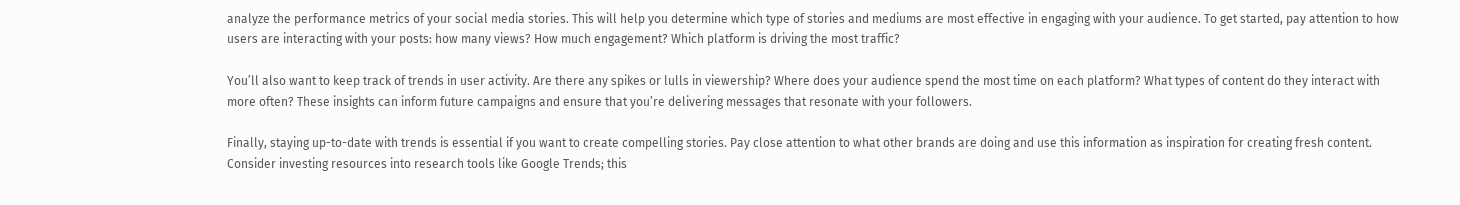analyze the performance metrics of your social media stories. This will help you determine which type of stories and mediums are most effective in engaging with your audience. To get started, pay attention to how users are interacting with your posts: how many views? How much engagement? Which platform is driving the most traffic?

You’ll also want to keep track of trends in user activity. Are there any spikes or lulls in viewership? Where does your audience spend the most time on each platform? What types of content do they interact with more often? These insights can inform future campaigns and ensure that you’re delivering messages that resonate with your followers.

Finally, staying up-to-date with trends is essential if you want to create compelling stories. Pay close attention to what other brands are doing and use this information as inspiration for creating fresh content. Consider investing resources into research tools like Google Trends; this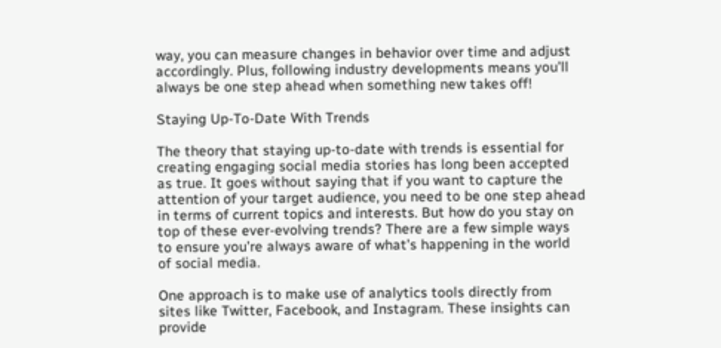way, you can measure changes in behavior over time and adjust accordingly. Plus, following industry developments means you’ll always be one step ahead when something new takes off!

Staying Up-To-Date With Trends

The theory that staying up-to-date with trends is essential for creating engaging social media stories has long been accepted as true. It goes without saying that if you want to capture the attention of your target audience, you need to be one step ahead in terms of current topics and interests. But how do you stay on top of these ever-evolving trends? There are a few simple ways to ensure you’re always aware of what’s happening in the world of social media.

One approach is to make use of analytics tools directly from sites like Twitter, Facebook, and Instagram. These insights can provide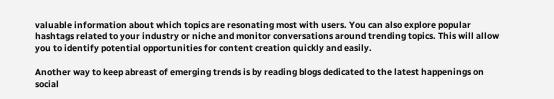valuable information about which topics are resonating most with users. You can also explore popular hashtags related to your industry or niche and monitor conversations around trending topics. This will allow you to identify potential opportunities for content creation quickly and easily.

Another way to keep abreast of emerging trends is by reading blogs dedicated to the latest happenings on social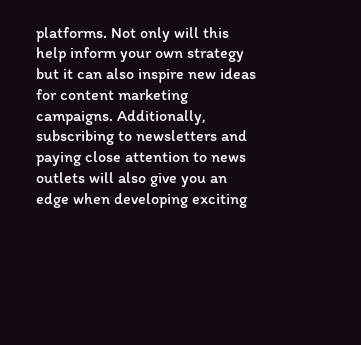platforms. Not only will this help inform your own strategy but it can also inspire new ideas for content marketing campaigns. Additionally, subscribing to newsletters and paying close attention to news outlets will also give you an edge when developing exciting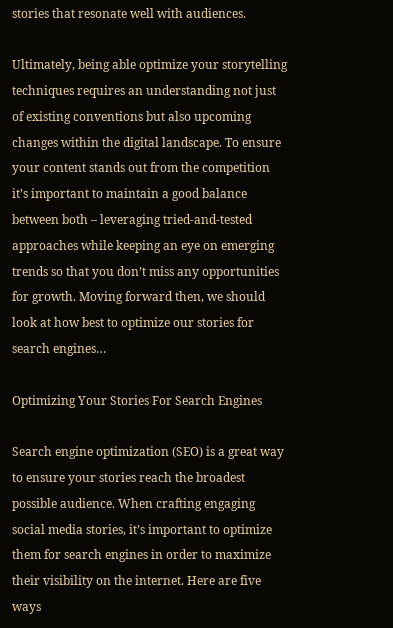stories that resonate well with audiences.

Ultimately, being able optimize your storytelling techniques requires an understanding not just of existing conventions but also upcoming changes within the digital landscape. To ensure your content stands out from the competition it’s important to maintain a good balance between both – leveraging tried-and-tested approaches while keeping an eye on emerging trends so that you don’t miss any opportunities for growth. Moving forward then, we should look at how best to optimize our stories for search engines…

Optimizing Your Stories For Search Engines

Search engine optimization (SEO) is a great way to ensure your stories reach the broadest possible audience. When crafting engaging social media stories, it’s important to optimize them for search engines in order to maximize their visibility on the internet. Here are five ways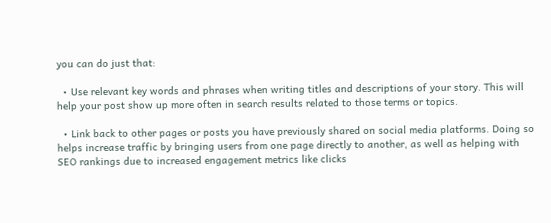you can do just that:

  • Use relevant key words and phrases when writing titles and descriptions of your story. This will help your post show up more often in search results related to those terms or topics.

  • Link back to other pages or posts you have previously shared on social media platforms. Doing so helps increase traffic by bringing users from one page directly to another, as well as helping with SEO rankings due to increased engagement metrics like clicks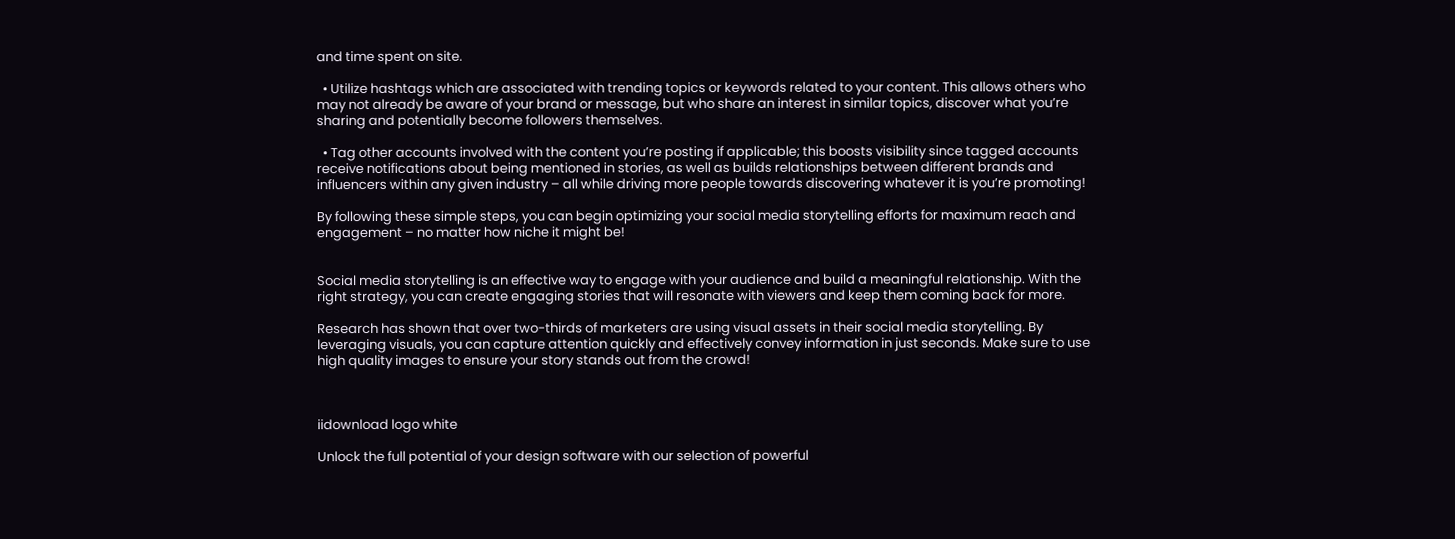and time spent on site.

  • Utilize hashtags which are associated with trending topics or keywords related to your content. This allows others who may not already be aware of your brand or message, but who share an interest in similar topics, discover what you’re sharing and potentially become followers themselves.

  • Tag other accounts involved with the content you’re posting if applicable; this boosts visibility since tagged accounts receive notifications about being mentioned in stories, as well as builds relationships between different brands and influencers within any given industry – all while driving more people towards discovering whatever it is you’re promoting!

By following these simple steps, you can begin optimizing your social media storytelling efforts for maximum reach and engagement – no matter how niche it might be!


Social media storytelling is an effective way to engage with your audience and build a meaningful relationship. With the right strategy, you can create engaging stories that will resonate with viewers and keep them coming back for more.

Research has shown that over two-thirds of marketers are using visual assets in their social media storytelling. By leveraging visuals, you can capture attention quickly and effectively convey information in just seconds. Make sure to use high quality images to ensure your story stands out from the crowd!



iidownload logo white

Unlock the full potential of your design software with our selection of powerful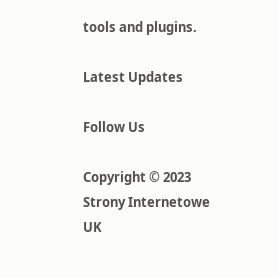tools and plugins.

Latest Updates

Follow Us

Copyright © 2023 Strony Internetowe UK